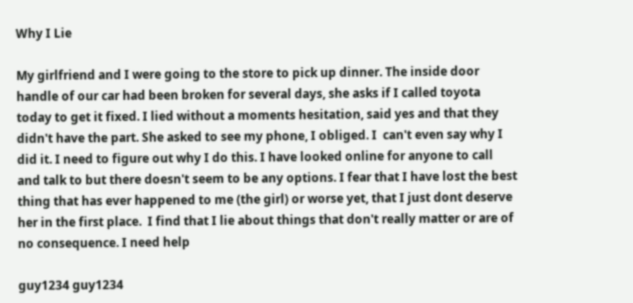Why I Lie

My girlfriend and I were going to the store to pick up dinner. The inside door handle of our car had been broken for several days, she asks if I called toyota today to get it fixed. I lied without a moments hesitation, said yes and that they didn't have the part. She asked to see my phone, I obliged. I  can't even say why I did it. I need to figure out why I do this. I have looked online for anyone to call and talk to but there doesn't seem to be any options. I fear that I have lost the best thing that has ever happened to me (the girl) or worse yet, that I just dont deserve her in the first place.  I find that I lie about things that don't really matter or are of no consequence. I need help

guy1234 guy1234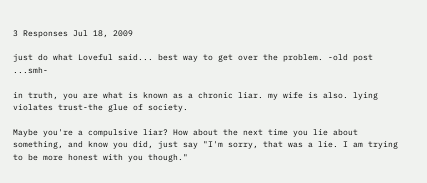3 Responses Jul 18, 2009

just do what Loveful said... best way to get over the problem. -old post ...smh-

in truth, you are what is known as a chronic liar. my wife is also. lying violates trust-the glue of society.

Maybe you're a compulsive liar? How about the next time you lie about something, and know you did, just say "I'm sorry, that was a lie. I am trying to be more honest with you though."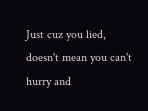Just cuz you lied, doesn't mean you can't hurry and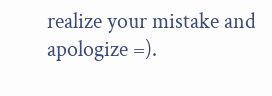realize your mistake and apologize =).